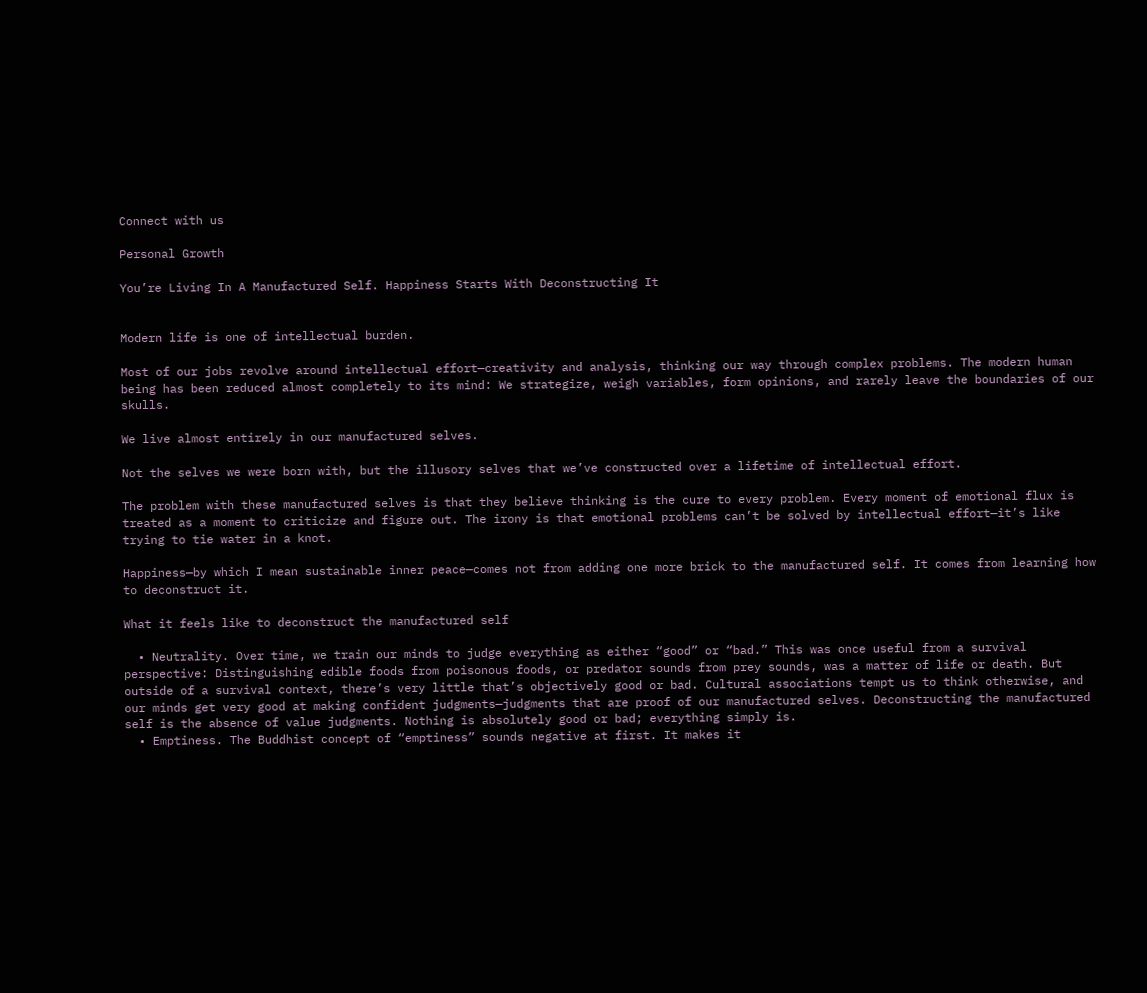Connect with us

Personal Growth

You’re Living In A Manufactured Self. Happiness Starts With Deconstructing It


Modern life is one of intellectual burden.

Most of our jobs revolve around intellectual effort—creativity and analysis, thinking our way through complex problems. The modern human being has been reduced almost completely to its mind: We strategize, weigh variables, form opinions, and rarely leave the boundaries of our skulls.

We live almost entirely in our manufactured selves.

Not the selves we were born with, but the illusory selves that we’ve constructed over a lifetime of intellectual effort.

The problem with these manufactured selves is that they believe thinking is the cure to every problem. Every moment of emotional flux is treated as a moment to criticize and figure out. The irony is that emotional problems can’t be solved by intellectual effort—it’s like trying to tie water in a knot.

Happiness—by which I mean sustainable inner peace—comes not from adding one more brick to the manufactured self. It comes from learning how to deconstruct it.

What it feels like to deconstruct the manufactured self

  • Neutrality. Over time, we train our minds to judge everything as either “good” or “bad.” This was once useful from a survival perspective: Distinguishing edible foods from poisonous foods, or predator sounds from prey sounds, was a matter of life or death. But outside of a survival context, there’s very little that’s objectively good or bad. Cultural associations tempt us to think otherwise, and our minds get very good at making confident judgments—judgments that are proof of our manufactured selves. Deconstructing the manufactured self is the absence of value judgments. Nothing is absolutely good or bad; everything simply is.
  • Emptiness. The Buddhist concept of “emptiness” sounds negative at first. It makes it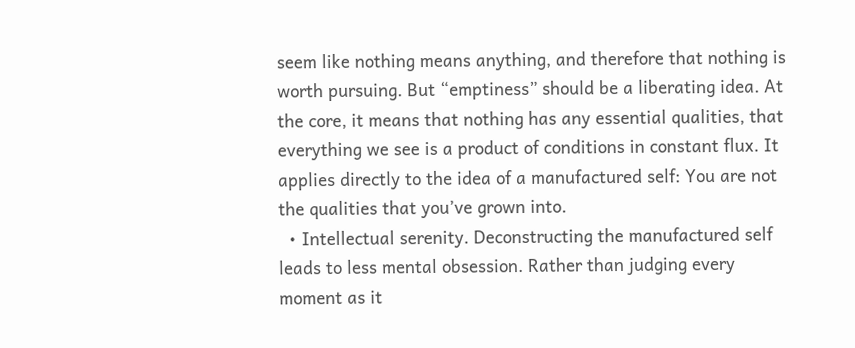seem like nothing means anything, and therefore that nothing is worth pursuing. But “emptiness” should be a liberating idea. At the core, it means that nothing has any essential qualities, that everything we see is a product of conditions in constant flux. It applies directly to the idea of a manufactured self: You are not the qualities that you’ve grown into.
  • Intellectual serenity. Deconstructing the manufactured self leads to less mental obsession. Rather than judging every moment as it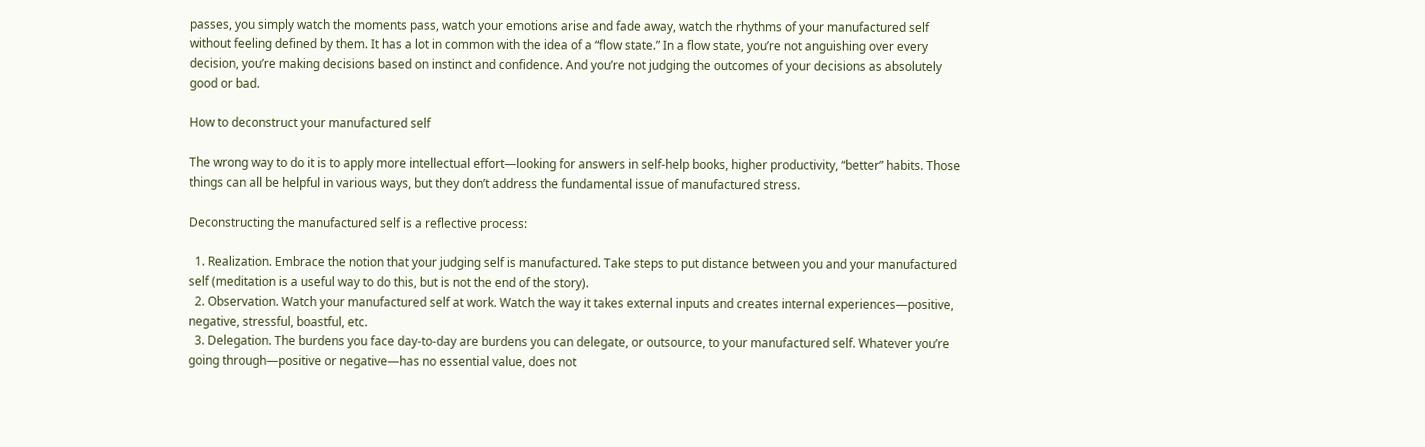passes, you simply watch the moments pass, watch your emotions arise and fade away, watch the rhythms of your manufactured self without feeling defined by them. It has a lot in common with the idea of a “flow state.” In a flow state, you’re not anguishing over every decision, you’re making decisions based on instinct and confidence. And you’re not judging the outcomes of your decisions as absolutely good or bad.

How to deconstruct your manufactured self

The wrong way to do it is to apply more intellectual effort—looking for answers in self-help books, higher productivity, “better” habits. Those things can all be helpful in various ways, but they don’t address the fundamental issue of manufactured stress.

Deconstructing the manufactured self is a reflective process:

  1. Realization. Embrace the notion that your judging self is manufactured. Take steps to put distance between you and your manufactured self (meditation is a useful way to do this, but is not the end of the story).
  2. Observation. Watch your manufactured self at work. Watch the way it takes external inputs and creates internal experiences—positive, negative, stressful, boastful, etc.
  3. Delegation. The burdens you face day-to-day are burdens you can delegate, or outsource, to your manufactured self. Whatever you’re going through—positive or negative—has no essential value, does not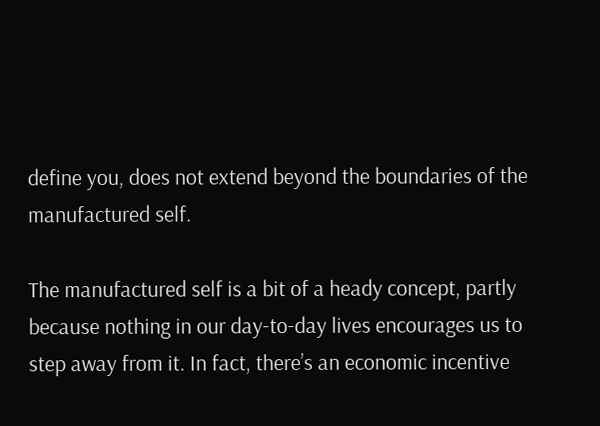define you, does not extend beyond the boundaries of the manufactured self.

The manufactured self is a bit of a heady concept, partly because nothing in our day-to-day lives encourages us to step away from it. In fact, there’s an economic incentive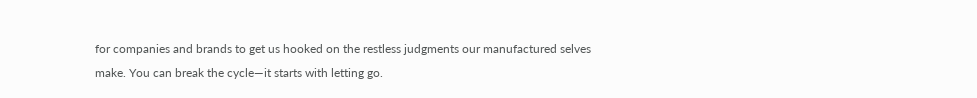for companies and brands to get us hooked on the restless judgments our manufactured selves make. You can break the cycle—it starts with letting go.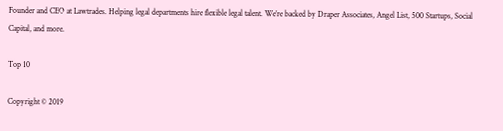Founder and CEO at Lawtrades. Helping legal departments hire flexible legal talent. We’re backed by Draper Associates, Angel List, 500 Startups, Social Capital, and more.

Top 10

Copyright © 2019